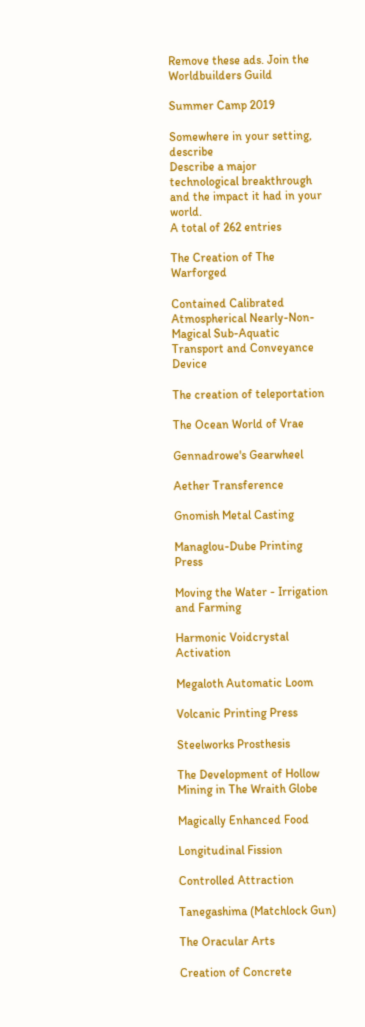Remove these ads. Join the Worldbuilders Guild

Summer Camp 2019

Somewhere in your setting, describe
Describe a major technological breakthrough and the impact it had in your world.
A total of 262 entries

The Creation of The Warforged

Contained Calibrated Atmospherical Nearly-Non-Magical Sub-Aquatic Transport and Conveyance Device

The creation of teleportation

The Ocean World of Vrae

Gennadrowe's Gearwheel

Aether Transference

Gnomish Metal Casting

Managlou-Dube Printing Press

Moving the Water - Irrigation and Farming

Harmonic Voidcrystal Activation

Megaloth Automatic Loom

Volcanic Printing Press

Steelworks Prosthesis

The Development of Hollow Mining in The Wraith Globe

Magically Enhanced Food

Longitudinal Fission

Controlled Attraction

Tanegashima (Matchlock Gun)

The Oracular Arts

Creation of Concrete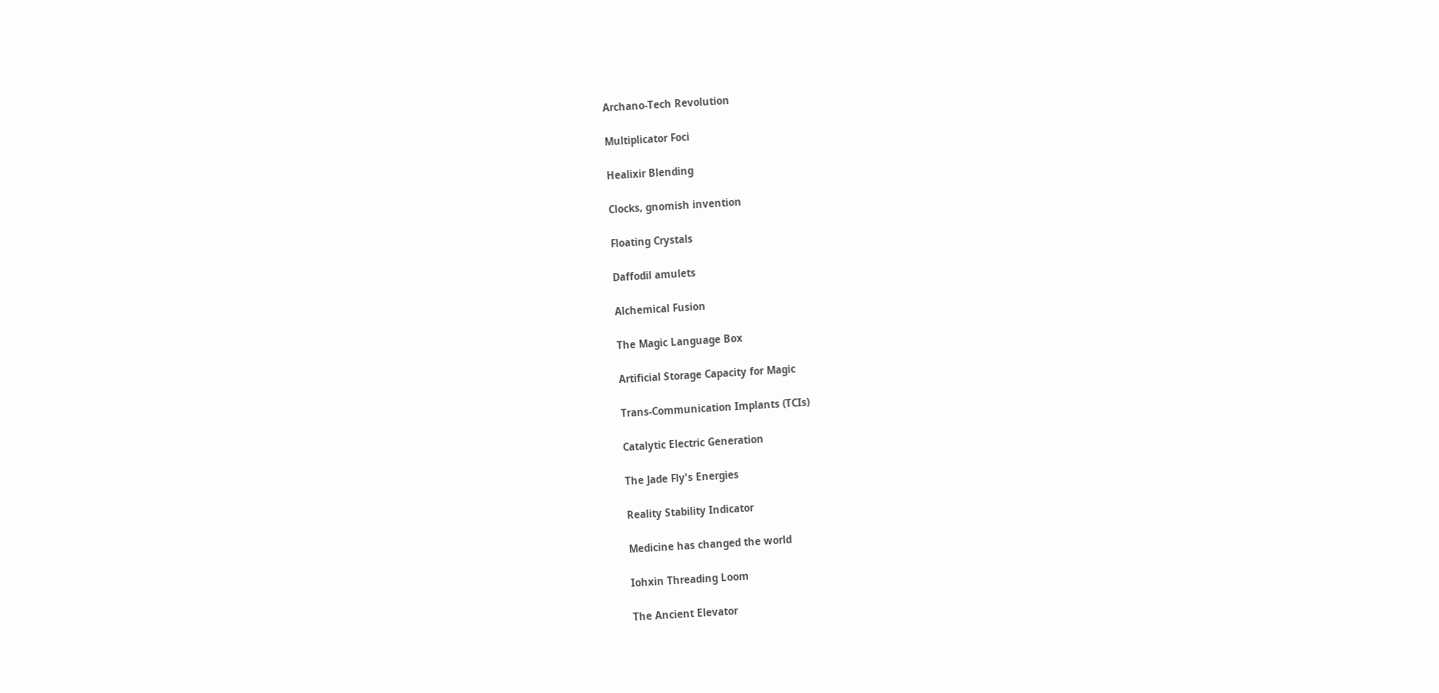Archano-Tech Revolution

Multiplicator Foci

Healixir Blending

Clocks, gnomish invention

Floating Crystals

Daffodil amulets

Alchemical Fusion

The Magic Language Box

Artificial Storage Capacity for Magic

Trans-Communication Implants (TCIs)

Catalytic Electric Generation

The Jade Fly's Energies

Reality Stability Indicator

Medicine has changed the world

Iohxin Threading Loom

The Ancient Elevator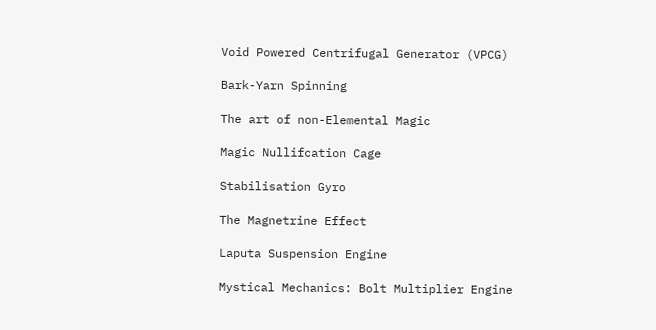Void Powered Centrifugal Generator (VPCG)

Bark-Yarn Spinning

The art of non-Elemental Magic

Magic Nullifcation Cage

Stabilisation Gyro

The Magnetrine Effect

Laputa Suspension Engine

Mystical Mechanics: Bolt Multiplier Engine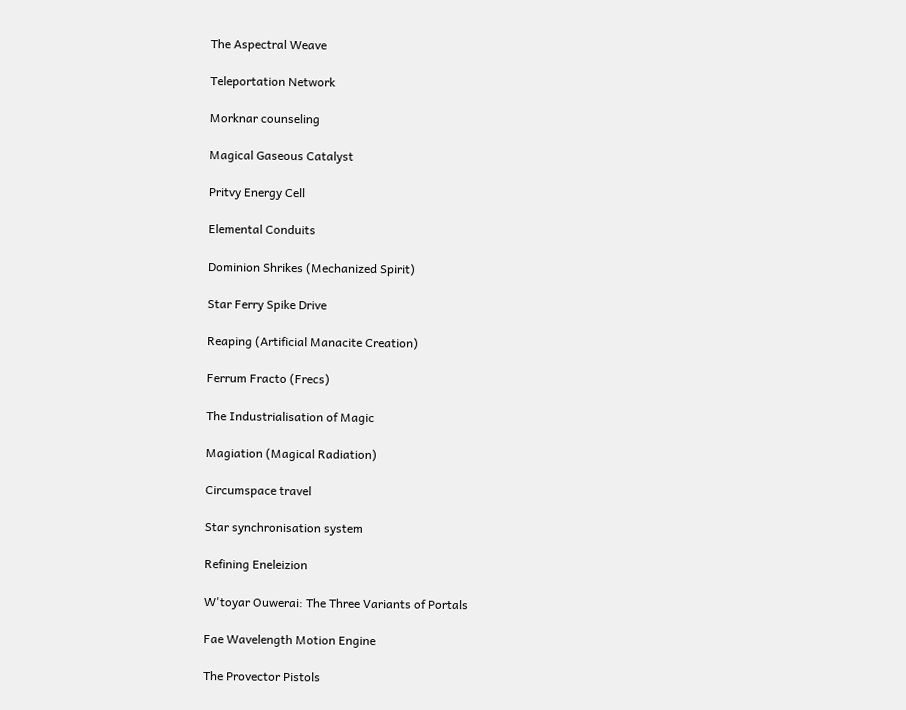The Aspectral Weave

Teleportation Network

Morknar counseling

Magical Gaseous Catalyst

Pritvy Energy Cell

Elemental Conduits

Dominion Shrikes (Mechanized Spirit)

Star Ferry Spike Drive

Reaping (Artificial Manacite Creation)

Ferrum Fracto (Frecs)

The Industrialisation of Magic

Magiation (Magical Radiation)

Circumspace travel

Star synchronisation system

Refining Eneleizion

W'toyar Ouwerai: The Three Variants of Portals

Fae Wavelength Motion Engine

The Provector Pistols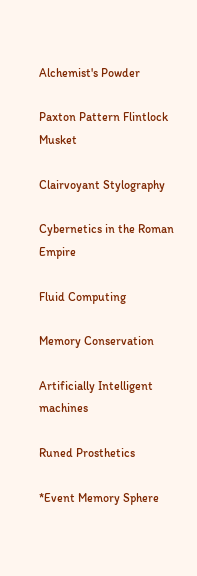Alchemist's Powder

Paxton Pattern Flintlock Musket

Clairvoyant Stylography

Cybernetics in the Roman Empire

Fluid Computing

Memory Conservation

Artificially Intelligent machines

Runed Prosthetics

*Event Memory Sphere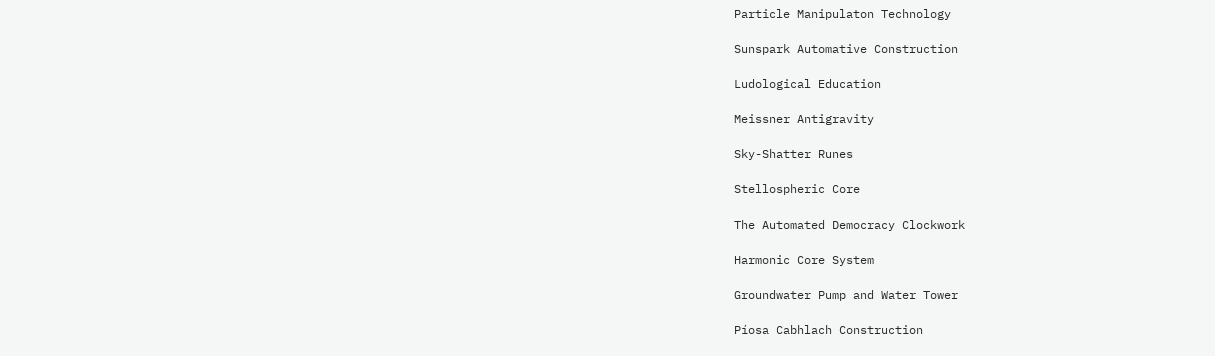Particle Manipulaton Technology

Sunspark Automative Construction

Ludological Education

Meissner Antigravity

Sky-Shatter Runes

Stellospheric Core

The Automated Democracy Clockwork

Harmonic Core System

Groundwater Pump and Water Tower

Píosa Cabhlach Construction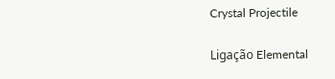Crystal Projectile

Ligação Elemental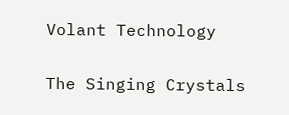Volant Technology

The Singing Crystals